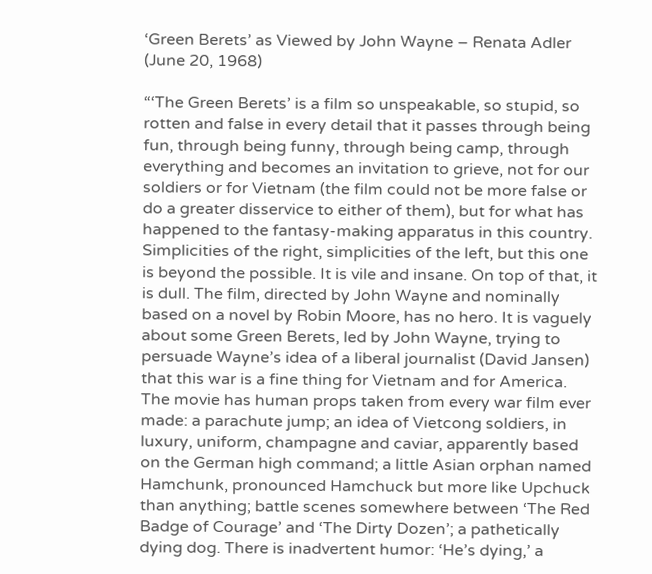‘Green Berets’ as Viewed by John Wayne – Renata Adler (June 20, 1968)

“‘The Green Berets’ is a film so unspeakable, so stupid, so rotten and false in every detail that it passes through being fun, through being funny, through being camp, through everything and becomes an invitation to grieve, not for our soldiers or for Vietnam (the film could not be more false or do a greater disservice to either of them), but for what has happened to the fantasy-making apparatus in this country. Simplicities of the right, simplicities of the left, but this one is beyond the possible. It is vile and insane. On top of that, it is dull. The film, directed by John Wayne and nominally based on a novel by Robin Moore, has no hero. It is vaguely about some Green Berets, led by John Wayne, trying to persuade Wayne’s idea of a liberal journalist (David Jansen) that this war is a fine thing for Vietnam and for America. The movie has human props taken from every war film ever made: a parachute jump; an idea of Vietcong soldiers, in luxury, uniform, champagne and caviar, apparently based on the German high command; a little Asian orphan named Hamchunk, pronounced Hamchuck but more like Upchuck than anything; battle scenes somewhere between ‘The Red Badge of Courage’ and ‘The Dirty Dozen’; a pathetically dying dog. There is inadvertent humor: ‘He’s dying,’ a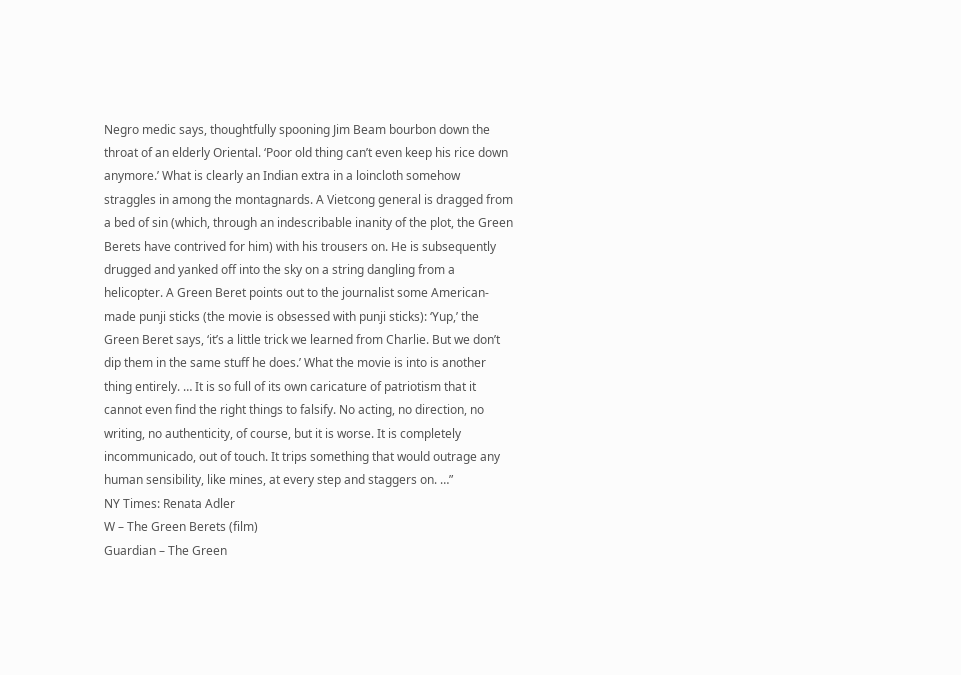Negro medic says, thoughtfully spooning Jim Beam bourbon down the throat of an elderly Oriental. ‘Poor old thing can’t even keep his rice down anymore.’ What is clearly an Indian extra in a loincloth somehow straggles in among the montagnards. A Vietcong general is dragged from a bed of sin (which, through an indescribable inanity of the plot, the Green Berets have contrived for him) with his trousers on. He is subsequently drugged and yanked off into the sky on a string dangling from a helicopter. A Green Beret points out to the journalist some American-made punji sticks (the movie is obsessed with punji sticks): ‘Yup,’ the Green Beret says, ‘it’s a little trick we learned from Charlie. But we don’t dip them in the same stuff he does.’ What the movie is into is another thing entirely. … It is so full of its own caricature of patriotism that it cannot even find the right things to falsify. No acting, no direction, no writing, no authenticity, of course, but it is worse. It is completely incommunicado, out of touch. It trips something that would outrage any human sensibility, like mines, at every step and staggers on. …”
NY Times: Renata Adler
W – The Green Berets (film)
Guardian – The Green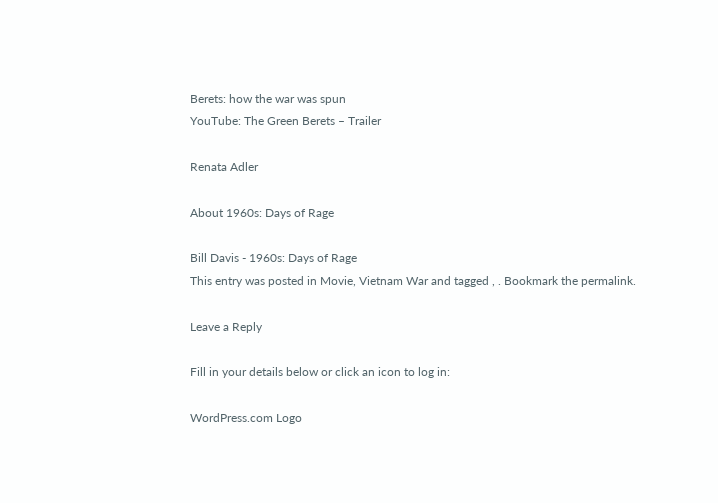Berets: how the war was spun
YouTube: The Green Berets – Trailer

Renata Adler

About 1960s: Days of Rage

Bill Davis - 1960s: Days of Rage
This entry was posted in Movie, Vietnam War and tagged , . Bookmark the permalink.

Leave a Reply

Fill in your details below or click an icon to log in:

WordPress.com Logo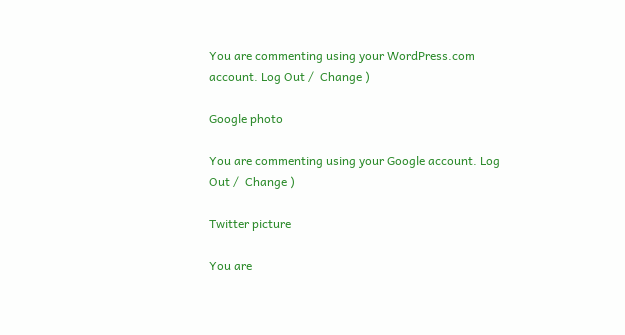You are commenting using your WordPress.com account. Log Out /  Change )

Google photo

You are commenting using your Google account. Log Out /  Change )

Twitter picture

You are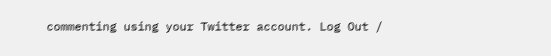commenting using your Twitter account. Log Out /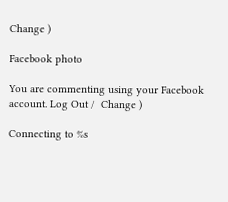Change )

Facebook photo

You are commenting using your Facebook account. Log Out /  Change )

Connecting to %s